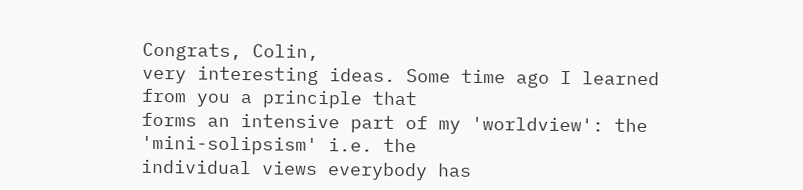Congrats, Colin,
very interesting ideas. Some time ago I learned from you a principle that
forms an intensive part of my 'worldview': the 'mini-solipsism' i.e. the
individual views everybody has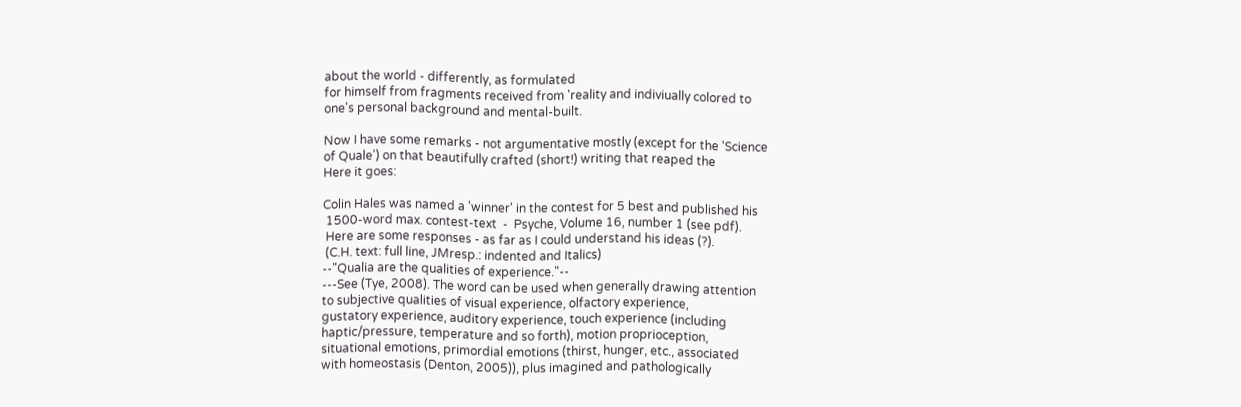about the world - differently, as formulated
for himself from fragments received from 'reality and indiviually colored to
one's personal background and mental-built.

Now I have some remarks - not argumentative mostly (except for the 'Science
of Quale') on that beautifully crafted (short!) writing that reaped the
Here it goes:

Colin Hales was named a 'winner' in the contest for 5 best and published his
 1500-word max. contest-text  -  Psyche, Volume 16, number 1 (see pdf).
 Here are some responses - as far as I could understand his ideas (?).
 (C.H. text: full line, JMresp.: indented and Italics)
--"Qualia are the qualities of experience."--
---See (Tye, 2008). The word can be used when generally drawing attention
to subjective qualities of visual experience, olfactory experience,
gustatory experience, auditory experience, touch experience (including
haptic/pressure, temperature and so forth), motion proprioception,
situational emotions, primordial emotions (thirst, hunger, etc., associated
with homeostasis (Denton, 2005)), plus imagined and pathologically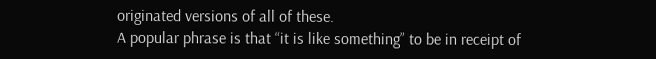originated versions of all of these.
A popular phrase is that “it is like something” to be in receipt of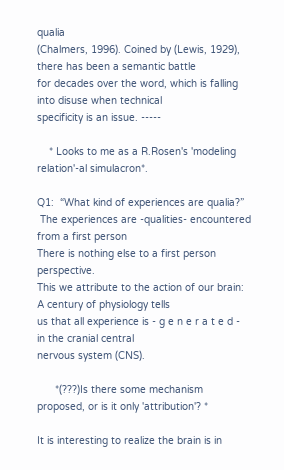qualia
(Chalmers, 1996). Coined by (Lewis, 1929), there has been a semantic battle
for decades over the word, which is falling into disuse when technical
specificity is an issue. -----

    * Looks to me as a R.Rosen's 'modeling relation'-al simulacron*.

Q1:  “What kind of experiences are qualia?”
 The experiences are -qualities- encountered from a first person
There is nothing else to a first person perspective.
This we attribute to the action of our brain: A century of physiology tells
us that all experience is - g e n e r a t e d -  in the cranial central
nervous system (CNS).

      *(???)Is there some mechanism proposed, or is it only 'attribution'? *

It is interesting to realize the brain is in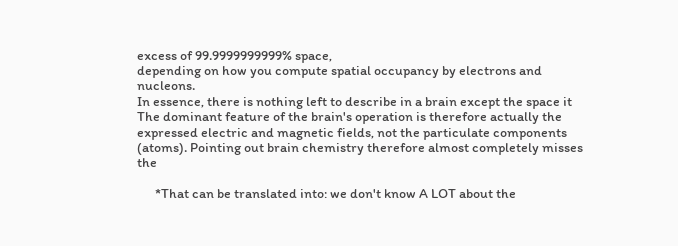excess of 99.9999999999% space,
depending on how you compute spatial occupancy by electrons and nucleons.
In essence, there is nothing left to describe in a brain except the space it
The dominant feature of the brain's operation is therefore actually the
expressed electric and magnetic fields, not the particulate components
(atoms). Pointing out brain chemistry therefore almost completely misses the

      *That can be translated into: we don't know A LOT about the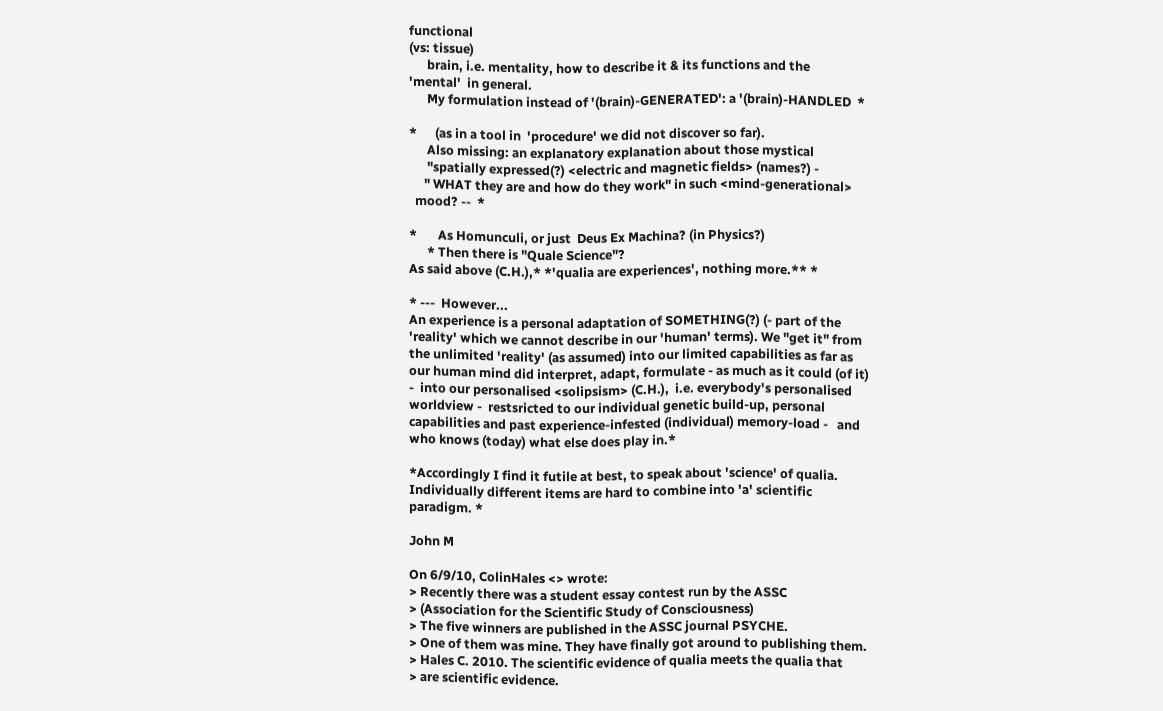functional
(vs: tissue)
      brain, i.e. mentality, how to describe it & its functions and the
'mental'  in general.
      My formulation instead of '(brain)-GENERATED': a '(brain)-HANDLED  *

*      (as in a tool in  'procedure' we did not discover so far).
      Also missing: an explanatory explanation about those mystical
      "spatially expressed(?) <electric and magnetic fields> (names?) -
     " WHAT they are and how do they work" in such <mind-generational>
  mood? --  *

*       As Homunculi, or just  Deus Ex Machina? (in Physics?)
      * Then there is "Quale Science"?
As said above (C.H.),* *'qualia are experiences', nothing more.** *

* ---  However...
An experience is a personal adaptation of SOMETHING(?) (- part of the
'reality' which we cannot describe in our 'human' terms). We "get it" from
the unlimited 'reality' (as assumed) into our limited capabilities as far as
our human mind did interpret, adapt, formulate - as much as it could (of it)
-  into our personalised <solipsism> (C.H.),  i.e. everybody's personalised
worldview -  restsricted to our individual genetic build-up, personal
capabilities and past experience-infested (individual) memory-load -   and
who knows (today) what else does play in.*

*Accordingly I find it futile at best, to speak about 'science' of qualia.
Individually different items are hard to combine into 'a' scientific
paradigm. *

John M

On 6/9/10, ColinHales <> wrote:
> Recently there was a student essay contest run by the ASSC
> (Association for the Scientific Study of Consciousness)
> The five winners are published in the ASSC journal PSYCHE.
> One of them was mine. They have finally got around to publishing them.
> Hales C. 2010. The scientific evidence of qualia meets the qualia that
> are scientific evidence.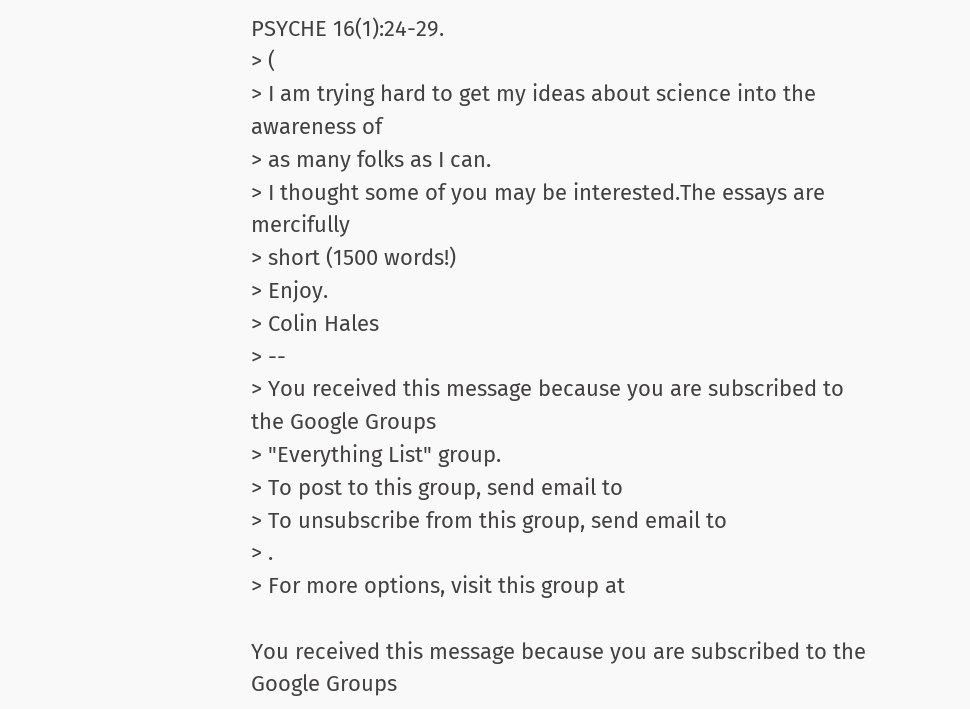PSYCHE 16(1):24-29.
> (
> I am trying hard to get my ideas about science into the awareness of
> as many folks as I can.
> I thought some of you may be interested.The essays are mercifully
> short (1500 words!)
> Enjoy.
> Colin Hales
> --
> You received this message because you are subscribed to the Google Groups
> "Everything List" group.
> To post to this group, send email to
> To unsubscribe from this group, send email to
> .
> For more options, visit this group at

You received this message because you are subscribed to the Google Groups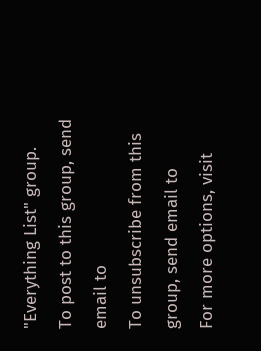"Everything List" group.
To post to this group, send email to
To unsubscribe from this group, send email to
For more options, visit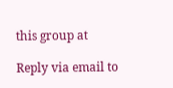this group at

Reply via email to